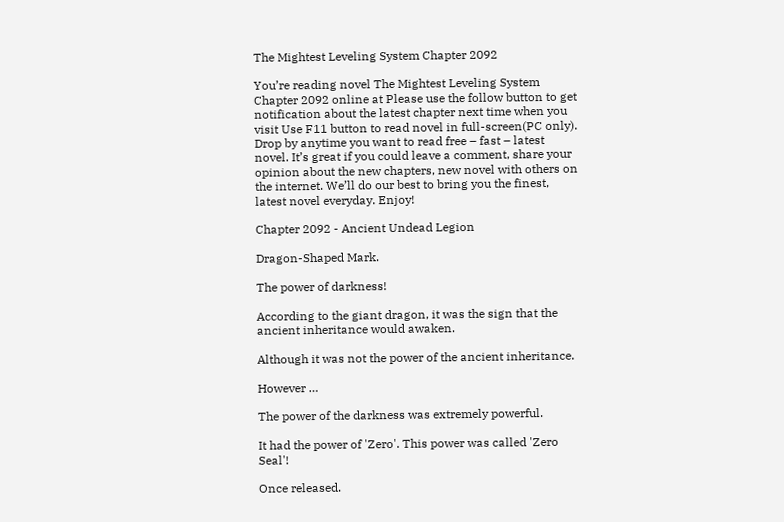The Mightest Leveling System Chapter 2092

You’re reading novel The Mightest Leveling System Chapter 2092 online at Please use the follow button to get notification about the latest chapter next time when you visit Use F11 button to read novel in full-screen(PC only). Drop by anytime you want to read free – fast – latest novel. It’s great if you could leave a comment, share your opinion about the new chapters, new novel with others on the internet. We’ll do our best to bring you the finest, latest novel everyday. Enjoy!

Chapter 2092 - Ancient Undead Legion

Dragon-Shaped Mark.

The power of darkness!

According to the giant dragon, it was the sign that the ancient inheritance would awaken.

Although it was not the power of the ancient inheritance.

However …

The power of the darkness was extremely powerful.

It had the power of 'Zero'. This power was called 'Zero Seal'!

Once released.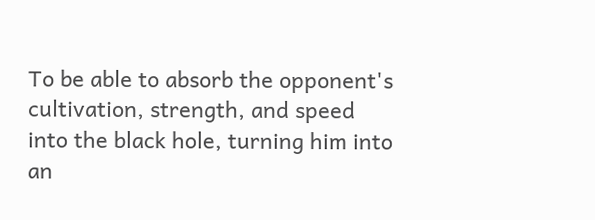To be able to absorb the opponent's cultivation, strength, and speed into the black hole, turning him into an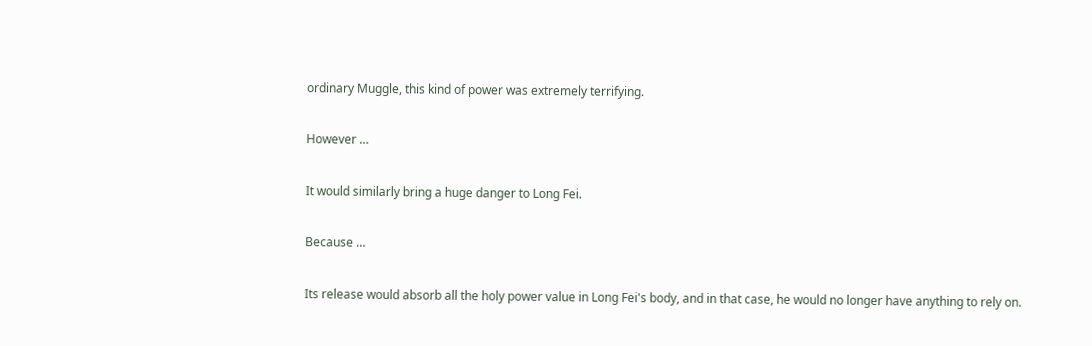ordinary Muggle, this kind of power was extremely terrifying.

However …

It would similarly bring a huge danger to Long Fei.

Because …

Its release would absorb all the holy power value in Long Fei's body, and in that case, he would no longer have anything to rely on.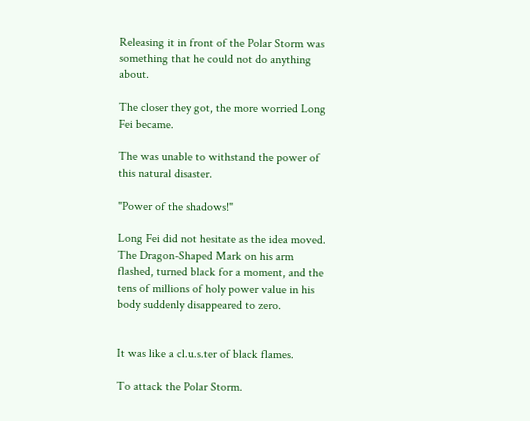Releasing it in front of the Polar Storm was something that he could not do anything about.

The closer they got, the more worried Long Fei became.

The was unable to withstand the power of this natural disaster.

"Power of the shadows!"

Long Fei did not hesitate as the idea moved. The Dragon-Shaped Mark on his arm flashed, turned black for a moment, and the tens of millions of holy power value in his body suddenly disappeared to zero.


It was like a cl.u.s.ter of black flames.

To attack the Polar Storm.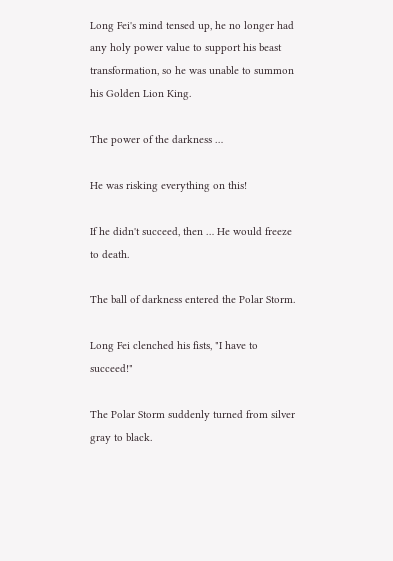Long Fei's mind tensed up, he no longer had any holy power value to support his beast transformation, so he was unable to summon his Golden Lion King.

The power of the darkness …

He was risking everything on this!

If he didn't succeed, then … He would freeze to death.

The ball of darkness entered the Polar Storm.

Long Fei clenched his fists, "I have to succeed!"

The Polar Storm suddenly turned from silver gray to black.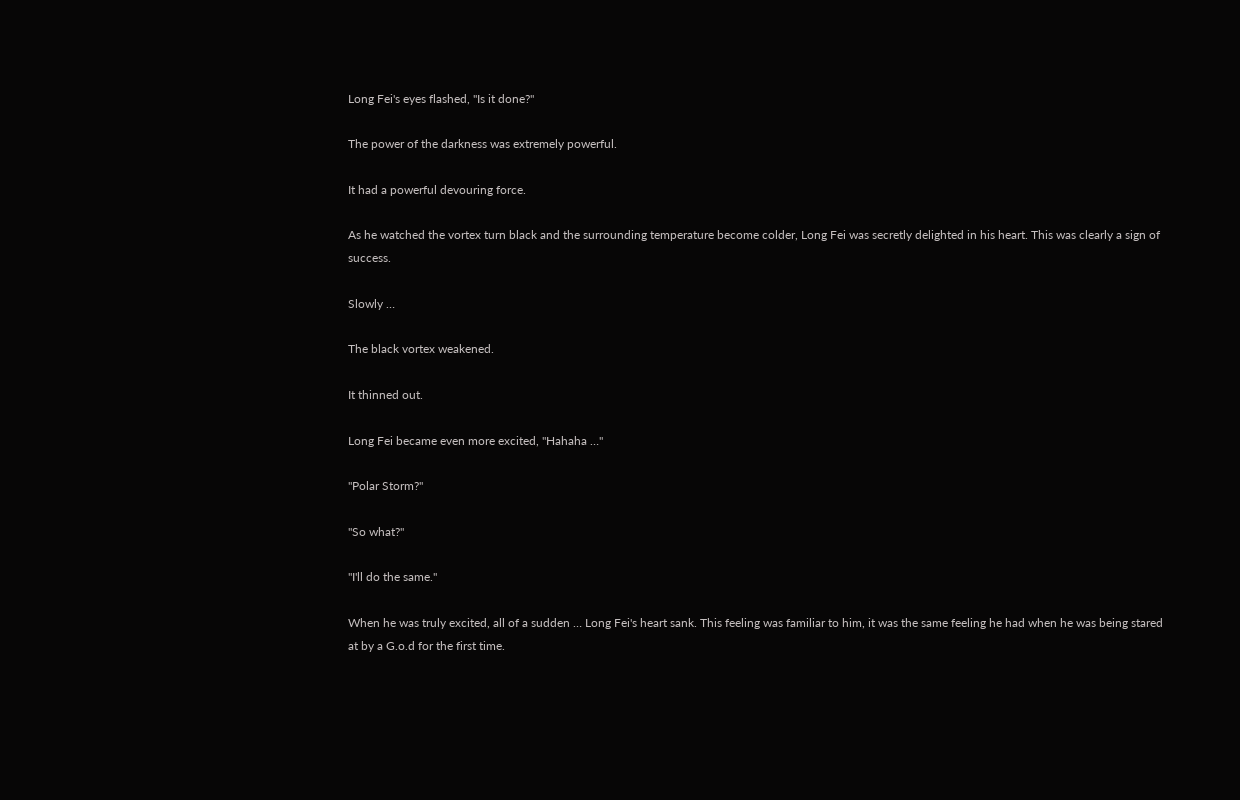Long Fei's eyes flashed, "Is it done?"

The power of the darkness was extremely powerful.

It had a powerful devouring force.

As he watched the vortex turn black and the surrounding temperature become colder, Long Fei was secretly delighted in his heart. This was clearly a sign of success.

Slowly …

The black vortex weakened.

It thinned out.

Long Fei became even more excited, "Hahaha …"

"Polar Storm?"

"So what?"

"I'll do the same."

When he was truly excited, all of a sudden … Long Fei's heart sank. This feeling was familiar to him, it was the same feeling he had when he was being stared at by a G.o.d for the first time.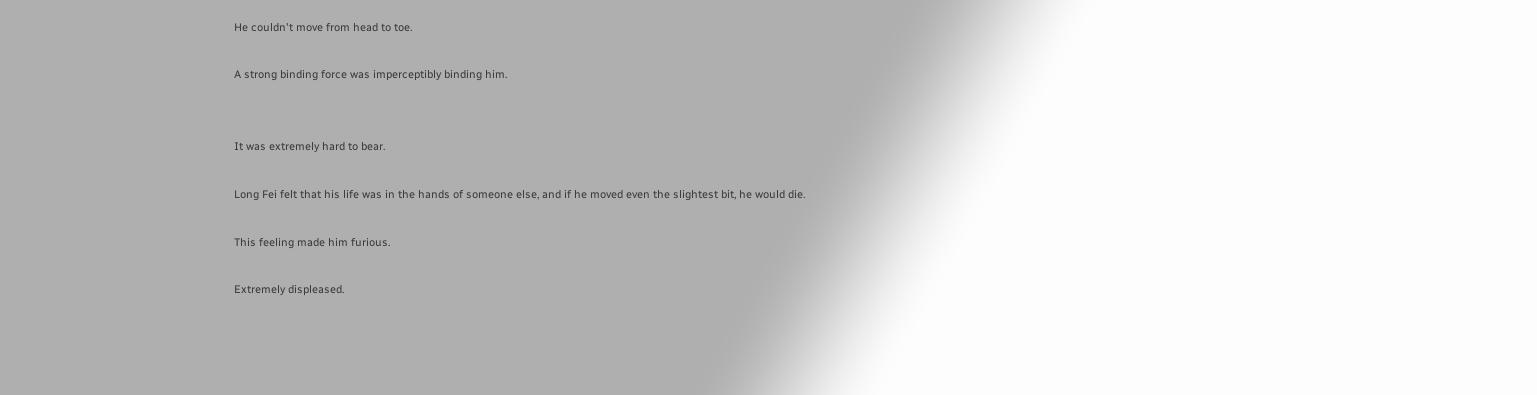He couldn't move from head to toe.

A strong binding force was imperceptibly binding him.


It was extremely hard to bear.

Long Fei felt that his life was in the hands of someone else, and if he moved even the slightest bit, he would die.

This feeling made him furious.

Extremely displeased.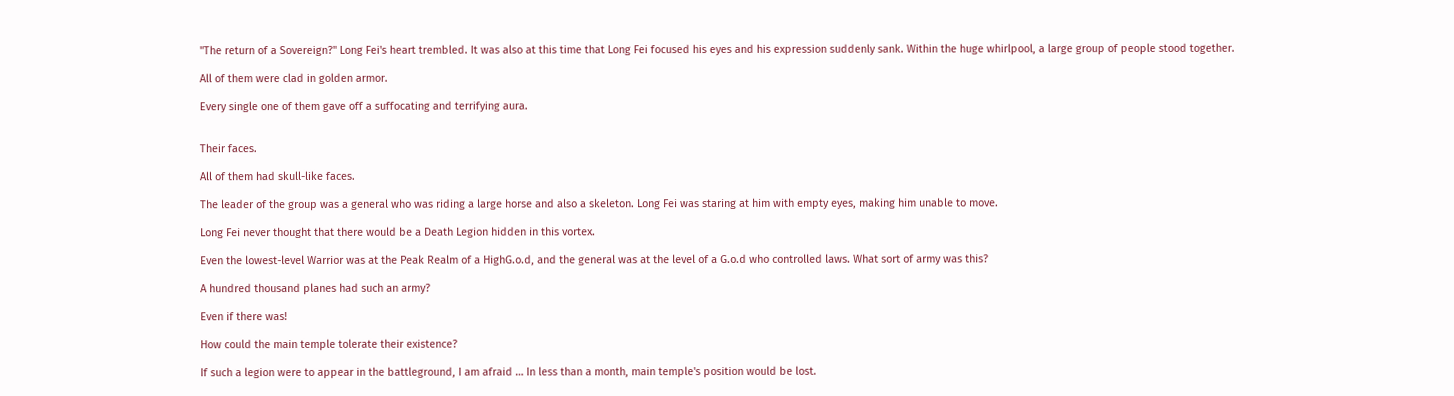"The return of a Sovereign?" Long Fei's heart trembled. It was also at this time that Long Fei focused his eyes and his expression suddenly sank. Within the huge whirlpool, a large group of people stood together.

All of them were clad in golden armor.

Every single one of them gave off a suffocating and terrifying aura.


Their faces.

All of them had skull-like faces.

The leader of the group was a general who was riding a large horse and also a skeleton. Long Fei was staring at him with empty eyes, making him unable to move.

Long Fei never thought that there would be a Death Legion hidden in this vortex.

Even the lowest-level Warrior was at the Peak Realm of a HighG.o.d, and the general was at the level of a G.o.d who controlled laws. What sort of army was this?

A hundred thousand planes had such an army?

Even if there was!

How could the main temple tolerate their existence?

If such a legion were to appear in the battleground, I am afraid … In less than a month, main temple's position would be lost.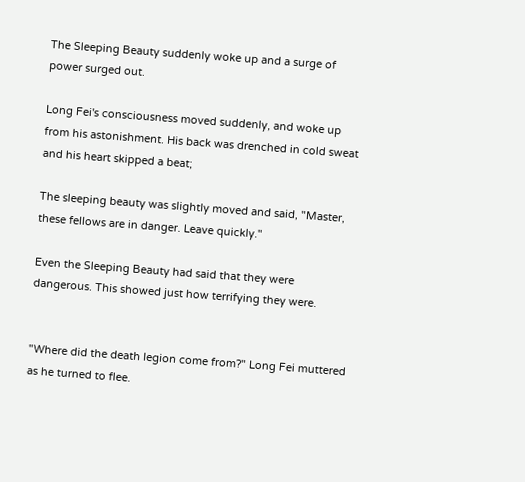The Sleeping Beauty suddenly woke up and a surge of power surged out.

Long Fei's consciousness moved suddenly, and woke up from his astonishment. His back was drenched in cold sweat and his heart skipped a beat;

The sleeping beauty was slightly moved and said, "Master, these fellows are in danger. Leave quickly."

Even the Sleeping Beauty had said that they were dangerous. This showed just how terrifying they were.


"Where did the death legion come from?" Long Fei muttered as he turned to flee.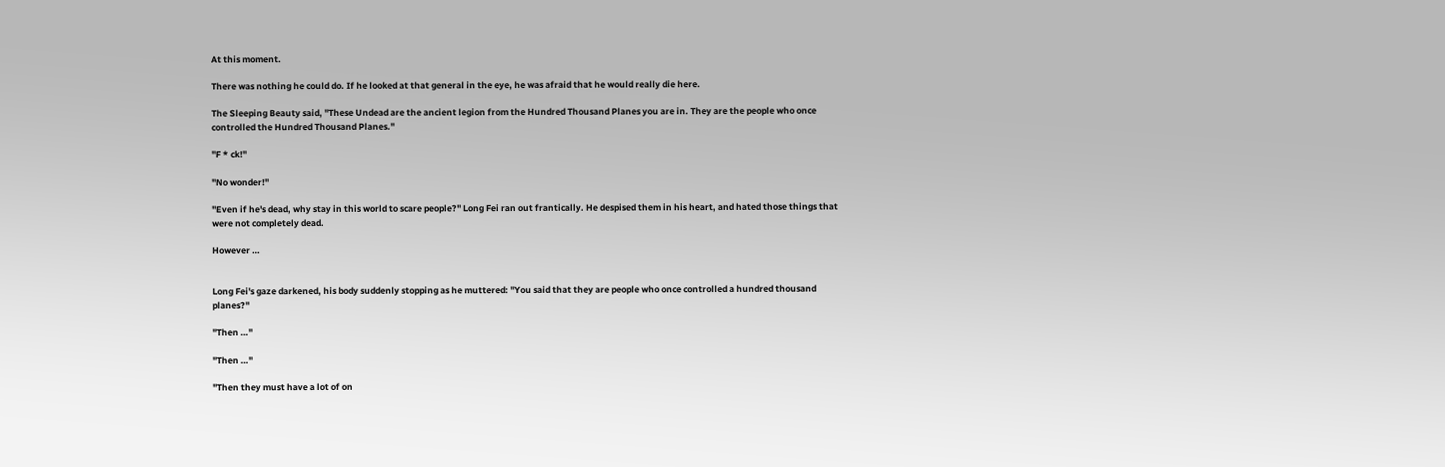At this moment.

There was nothing he could do. If he looked at that general in the eye, he was afraid that he would really die here.

The Sleeping Beauty said, "These Undead are the ancient legion from the Hundred Thousand Planes you are in. They are the people who once controlled the Hundred Thousand Planes."

"F * ck!"

"No wonder!"

"Even if he's dead, why stay in this world to scare people?" Long Fei ran out frantically. He despised them in his heart, and hated those things that were not completely dead.

However …


Long Fei's gaze darkened, his body suddenly stopping as he muttered: "You said that they are people who once controlled a hundred thousand planes?"

"Then …"

"Then …"

"Then they must have a lot of on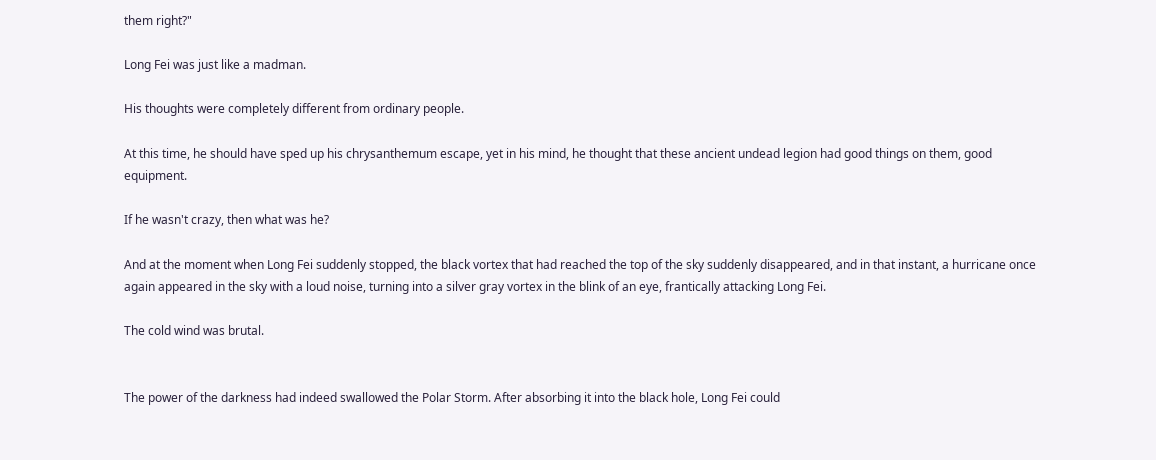them right?"

Long Fei was just like a madman.

His thoughts were completely different from ordinary people.

At this time, he should have sped up his chrysanthemum escape, yet in his mind, he thought that these ancient undead legion had good things on them, good equipment.

If he wasn't crazy, then what was he?

And at the moment when Long Fei suddenly stopped, the black vortex that had reached the top of the sky suddenly disappeared, and in that instant, a hurricane once again appeared in the sky with a loud noise, turning into a silver gray vortex in the blink of an eye, frantically attacking Long Fei.

The cold wind was brutal.


The power of the darkness had indeed swallowed the Polar Storm. After absorbing it into the black hole, Long Fei could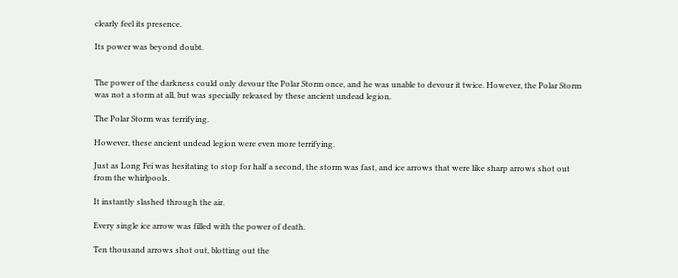clearly feel its presence.

Its power was beyond doubt.


The power of the darkness could only devour the Polar Storm once, and he was unable to devour it twice. However, the Polar Storm was not a storm at all, but was specially released by these ancient undead legion.

The Polar Storm was terrifying.

However, these ancient undead legion were even more terrifying.

Just as Long Fei was hesitating to stop for half a second, the storm was fast, and ice arrows that were like sharp arrows shot out from the whirlpools.

It instantly slashed through the air.

Every single ice arrow was filled with the power of death.

Ten thousand arrows shot out, blotting out the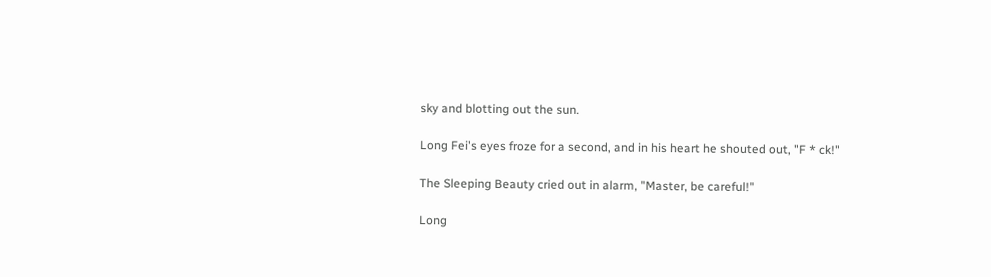sky and blotting out the sun.

Long Fei's eyes froze for a second, and in his heart he shouted out, "F * ck!"

The Sleeping Beauty cried out in alarm, "Master, be careful!"

Long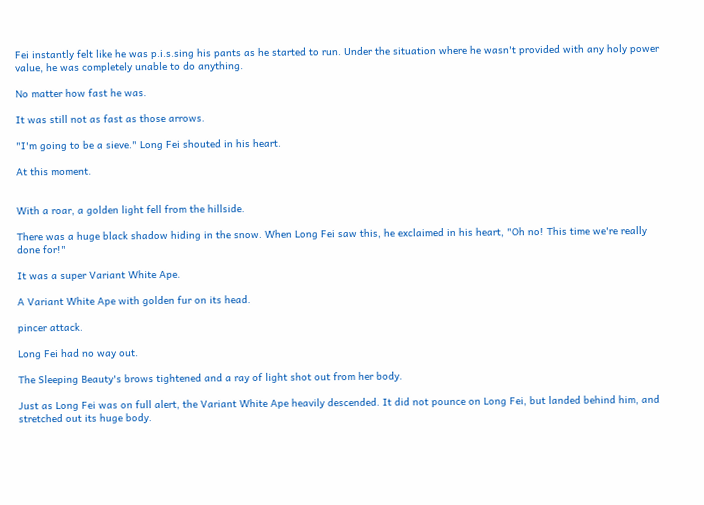Fei instantly felt like he was p.i.s.sing his pants as he started to run. Under the situation where he wasn't provided with any holy power value, he was completely unable to do anything.

No matter how fast he was.

It was still not as fast as those arrows.

"I'm going to be a sieve." Long Fei shouted in his heart.

At this moment.


With a roar, a golden light fell from the hillside.

There was a huge black shadow hiding in the snow. When Long Fei saw this, he exclaimed in his heart, "Oh no! This time we're really done for!"

It was a super Variant White Ape.

A Variant White Ape with golden fur on its head.

pincer attack.

Long Fei had no way out.

The Sleeping Beauty's brows tightened and a ray of light shot out from her body.

Just as Long Fei was on full alert, the Variant White Ape heavily descended. It did not pounce on Long Fei, but landed behind him, and stretched out its huge body.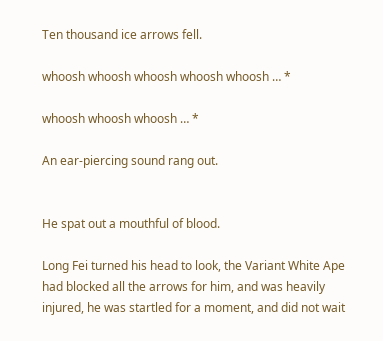Ten thousand ice arrows fell.

whoosh whoosh whoosh whoosh whoosh … *

whoosh whoosh whoosh … *

An ear-piercing sound rang out.


He spat out a mouthful of blood.

Long Fei turned his head to look, the Variant White Ape had blocked all the arrows for him, and was heavily injured, he was startled for a moment, and did not wait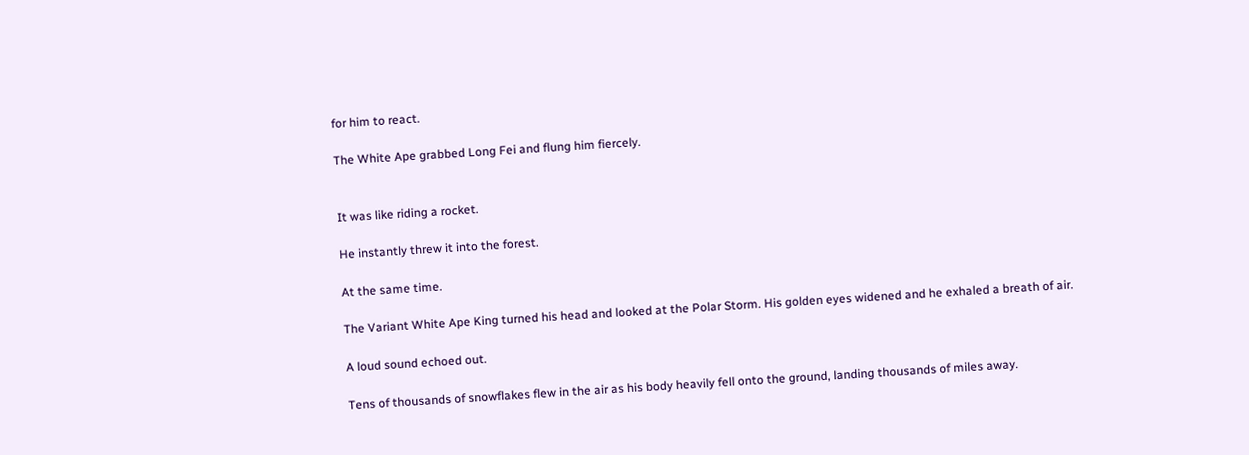for him to react.

The White Ape grabbed Long Fei and flung him fiercely.


It was like riding a rocket.

He instantly threw it into the forest.

At the same time.

The Variant White Ape King turned his head and looked at the Polar Storm. His golden eyes widened and he exhaled a breath of air.

A loud sound echoed out.

Tens of thousands of snowflakes flew in the air as his body heavily fell onto the ground, landing thousands of miles away.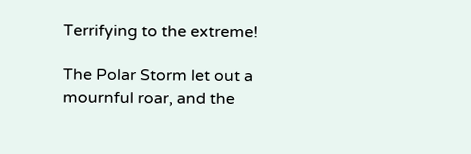Terrifying to the extreme!

The Polar Storm let out a mournful roar, and the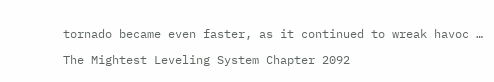tornado became even faster, as it continued to wreak havoc …

The Mightest Leveling System Chapter 2092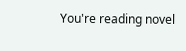You're reading novel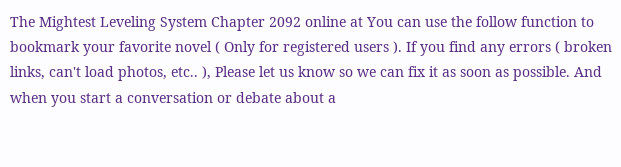The Mightest Leveling System Chapter 2092 online at You can use the follow function to bookmark your favorite novel ( Only for registered users ). If you find any errors ( broken links, can't load photos, etc.. ), Please let us know so we can fix it as soon as possible. And when you start a conversation or debate about a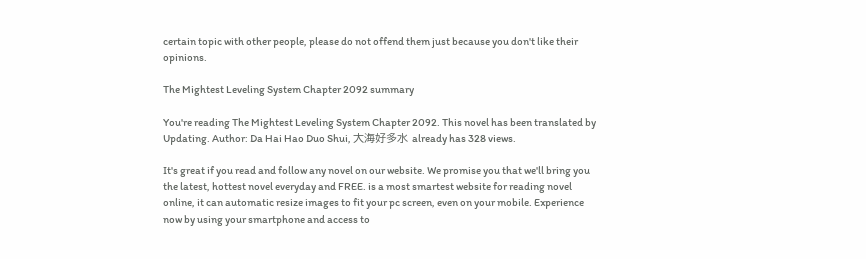certain topic with other people, please do not offend them just because you don't like their opinions.

The Mightest Leveling System Chapter 2092 summary

You're reading The Mightest Leveling System Chapter 2092. This novel has been translated by Updating. Author: Da Hai Hao Duo Shui, 大海好多水 already has 328 views.

It's great if you read and follow any novel on our website. We promise you that we'll bring you the latest, hottest novel everyday and FREE. is a most smartest website for reading novel online, it can automatic resize images to fit your pc screen, even on your mobile. Experience now by using your smartphone and access to